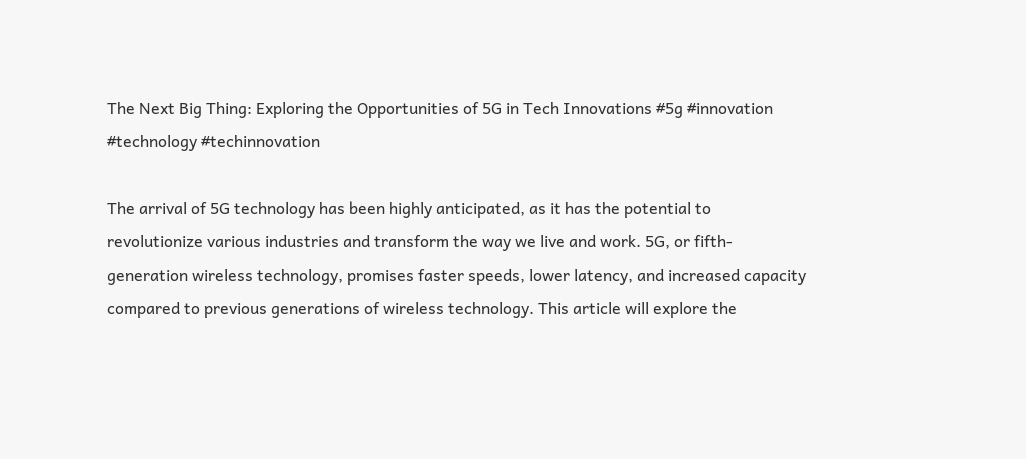The Next Big Thing: Exploring the Opportunities of 5G in Tech Innovations #5g #innovation #technology #techinnovation

The arrival of 5G technology has been highly anticipated, as it has the potential to revolutionize various industries and transform the way we live and work. 5G, or fifth-generation wireless technology, promises faster speeds, lower latency, and increased capacity compared to previous generations of wireless technology. This article will explore the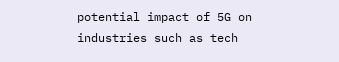potential impact of 5G on industries such as tech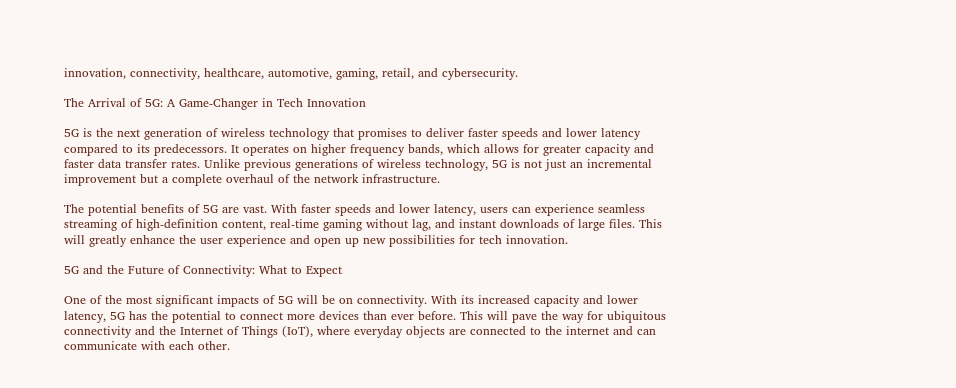innovation, connectivity, healthcare, automotive, gaming, retail, and cybersecurity.

The Arrival of 5G: A Game-Changer in Tech Innovation

5G is the next generation of wireless technology that promises to deliver faster speeds and lower latency compared to its predecessors. It operates on higher frequency bands, which allows for greater capacity and faster data transfer rates. Unlike previous generations of wireless technology, 5G is not just an incremental improvement but a complete overhaul of the network infrastructure.

The potential benefits of 5G are vast. With faster speeds and lower latency, users can experience seamless streaming of high-definition content, real-time gaming without lag, and instant downloads of large files. This will greatly enhance the user experience and open up new possibilities for tech innovation.

5G and the Future of Connectivity: What to Expect

One of the most significant impacts of 5G will be on connectivity. With its increased capacity and lower latency, 5G has the potential to connect more devices than ever before. This will pave the way for ubiquitous connectivity and the Internet of Things (IoT), where everyday objects are connected to the internet and can communicate with each other.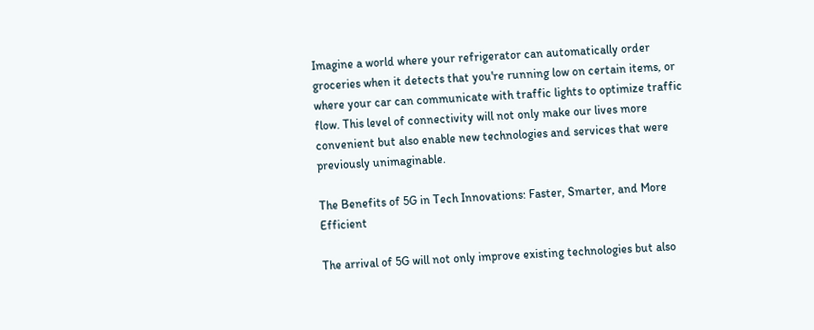Imagine a world where your refrigerator can automatically order groceries when it detects that you're running low on certain items, or where your car can communicate with traffic lights to optimize traffic flow. This level of connectivity will not only make our lives more convenient but also enable new technologies and services that were previously unimaginable.

The Benefits of 5G in Tech Innovations: Faster, Smarter, and More Efficient

The arrival of 5G will not only improve existing technologies but also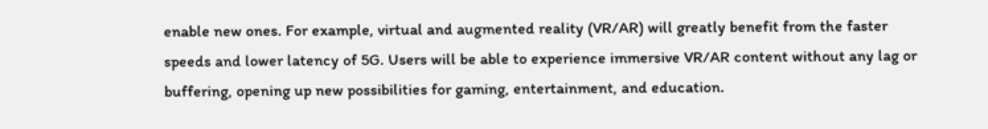enable new ones. For example, virtual and augmented reality (VR/AR) will greatly benefit from the faster speeds and lower latency of 5G. Users will be able to experience immersive VR/AR content without any lag or buffering, opening up new possibilities for gaming, entertainment, and education.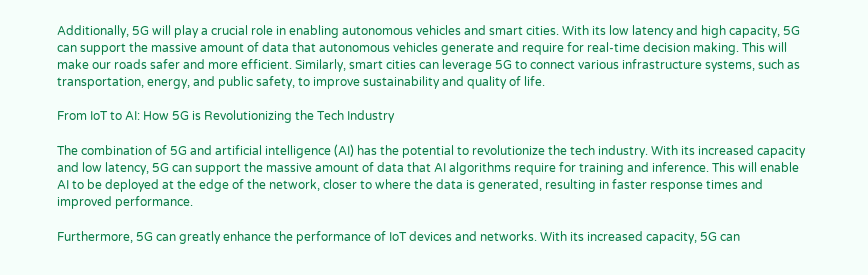Additionally, 5G will play a crucial role in enabling autonomous vehicles and smart cities. With its low latency and high capacity, 5G can support the massive amount of data that autonomous vehicles generate and require for real-time decision making. This will make our roads safer and more efficient. Similarly, smart cities can leverage 5G to connect various infrastructure systems, such as transportation, energy, and public safety, to improve sustainability and quality of life.

From IoT to AI: How 5G is Revolutionizing the Tech Industry

The combination of 5G and artificial intelligence (AI) has the potential to revolutionize the tech industry. With its increased capacity and low latency, 5G can support the massive amount of data that AI algorithms require for training and inference. This will enable AI to be deployed at the edge of the network, closer to where the data is generated, resulting in faster response times and improved performance.

Furthermore, 5G can greatly enhance the performance of IoT devices and networks. With its increased capacity, 5G can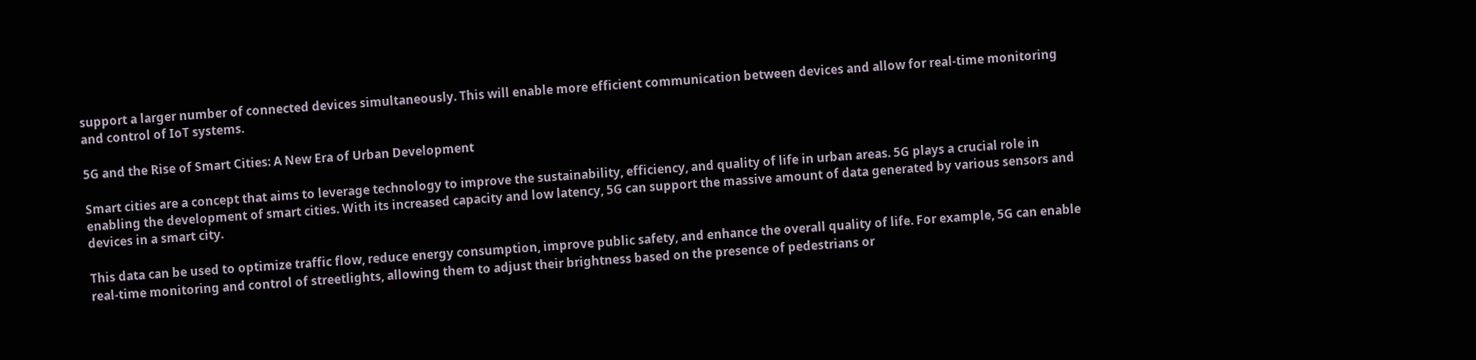support a larger number of connected devices simultaneously. This will enable more efficient communication between devices and allow for real-time monitoring and control of IoT systems.

5G and the Rise of Smart Cities: A New Era of Urban Development

Smart cities are a concept that aims to leverage technology to improve the sustainability, efficiency, and quality of life in urban areas. 5G plays a crucial role in enabling the development of smart cities. With its increased capacity and low latency, 5G can support the massive amount of data generated by various sensors and devices in a smart city.

This data can be used to optimize traffic flow, reduce energy consumption, improve public safety, and enhance the overall quality of life. For example, 5G can enable real-time monitoring and control of streetlights, allowing them to adjust their brightness based on the presence of pedestrians or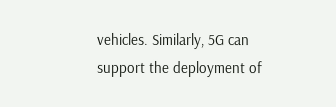vehicles. Similarly, 5G can support the deployment of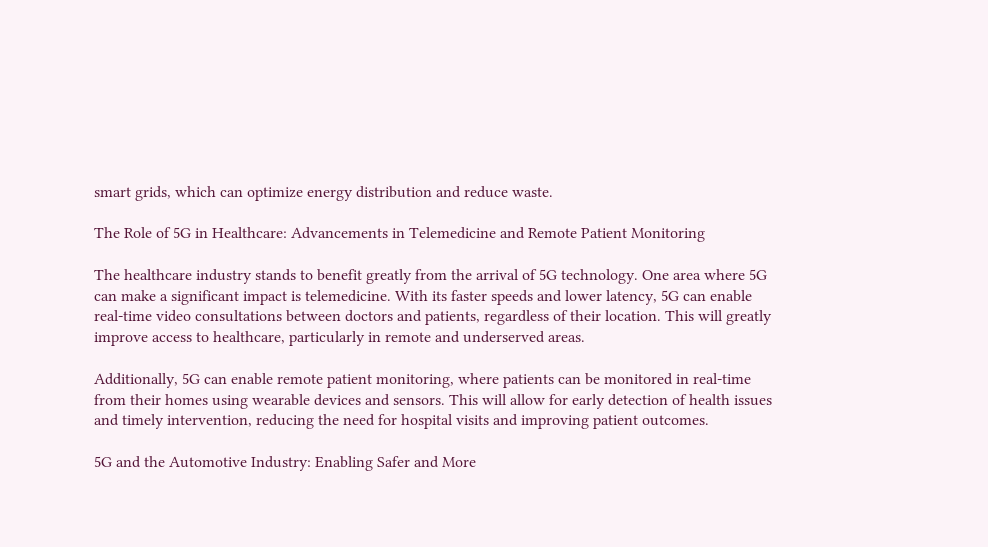smart grids, which can optimize energy distribution and reduce waste.

The Role of 5G in Healthcare: Advancements in Telemedicine and Remote Patient Monitoring

The healthcare industry stands to benefit greatly from the arrival of 5G technology. One area where 5G can make a significant impact is telemedicine. With its faster speeds and lower latency, 5G can enable real-time video consultations between doctors and patients, regardless of their location. This will greatly improve access to healthcare, particularly in remote and underserved areas.

Additionally, 5G can enable remote patient monitoring, where patients can be monitored in real-time from their homes using wearable devices and sensors. This will allow for early detection of health issues and timely intervention, reducing the need for hospital visits and improving patient outcomes.

5G and the Automotive Industry: Enabling Safer and More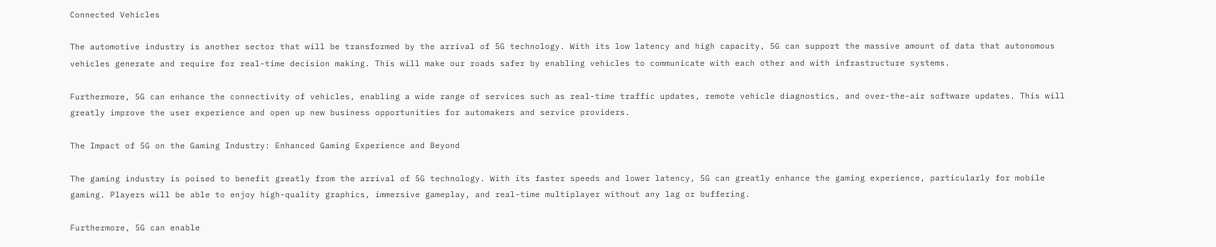Connected Vehicles

The automotive industry is another sector that will be transformed by the arrival of 5G technology. With its low latency and high capacity, 5G can support the massive amount of data that autonomous vehicles generate and require for real-time decision making. This will make our roads safer by enabling vehicles to communicate with each other and with infrastructure systems.

Furthermore, 5G can enhance the connectivity of vehicles, enabling a wide range of services such as real-time traffic updates, remote vehicle diagnostics, and over-the-air software updates. This will greatly improve the user experience and open up new business opportunities for automakers and service providers.

The Impact of 5G on the Gaming Industry: Enhanced Gaming Experience and Beyond

The gaming industry is poised to benefit greatly from the arrival of 5G technology. With its faster speeds and lower latency, 5G can greatly enhance the gaming experience, particularly for mobile gaming. Players will be able to enjoy high-quality graphics, immersive gameplay, and real-time multiplayer without any lag or buffering.

Furthermore, 5G can enable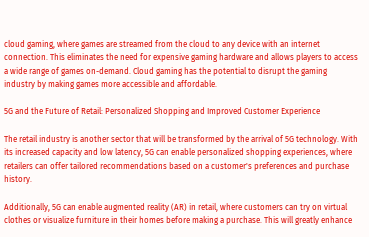cloud gaming, where games are streamed from the cloud to any device with an internet connection. This eliminates the need for expensive gaming hardware and allows players to access a wide range of games on-demand. Cloud gaming has the potential to disrupt the gaming industry by making games more accessible and affordable.

5G and the Future of Retail: Personalized Shopping and Improved Customer Experience

The retail industry is another sector that will be transformed by the arrival of 5G technology. With its increased capacity and low latency, 5G can enable personalized shopping experiences, where retailers can offer tailored recommendations based on a customer's preferences and purchase history.

Additionally, 5G can enable augmented reality (AR) in retail, where customers can try on virtual clothes or visualize furniture in their homes before making a purchase. This will greatly enhance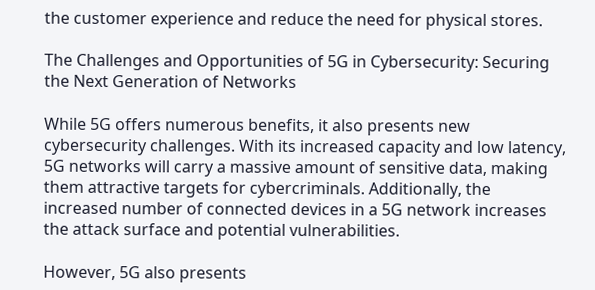the customer experience and reduce the need for physical stores.

The Challenges and Opportunities of 5G in Cybersecurity: Securing the Next Generation of Networks

While 5G offers numerous benefits, it also presents new cybersecurity challenges. With its increased capacity and low latency, 5G networks will carry a massive amount of sensitive data, making them attractive targets for cybercriminals. Additionally, the increased number of connected devices in a 5G network increases the attack surface and potential vulnerabilities.

However, 5G also presents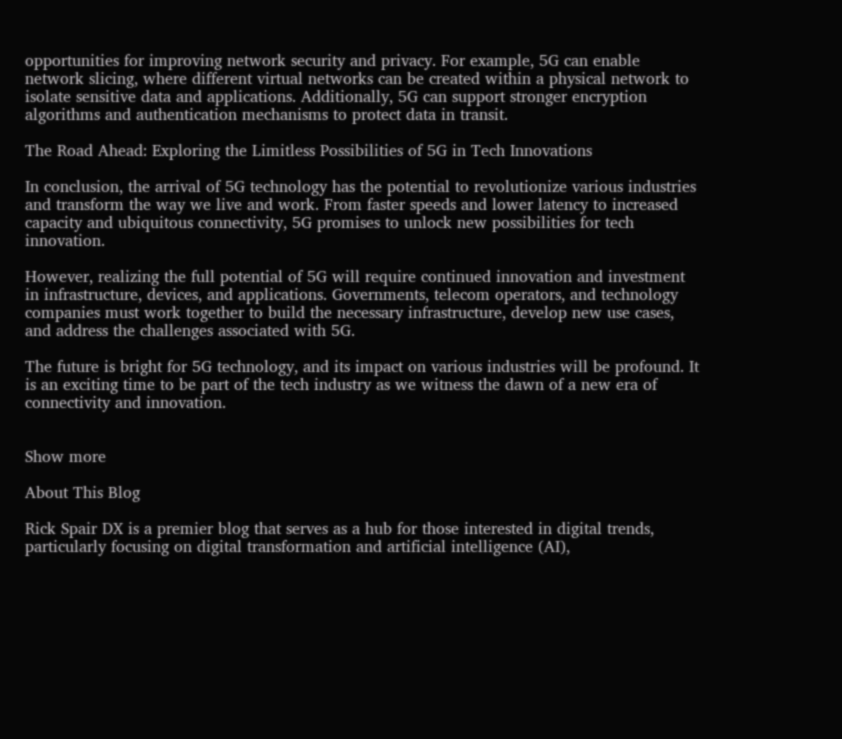opportunities for improving network security and privacy. For example, 5G can enable network slicing, where different virtual networks can be created within a physical network to isolate sensitive data and applications. Additionally, 5G can support stronger encryption algorithms and authentication mechanisms to protect data in transit.

The Road Ahead: Exploring the Limitless Possibilities of 5G in Tech Innovations

In conclusion, the arrival of 5G technology has the potential to revolutionize various industries and transform the way we live and work. From faster speeds and lower latency to increased capacity and ubiquitous connectivity, 5G promises to unlock new possibilities for tech innovation.

However, realizing the full potential of 5G will require continued innovation and investment in infrastructure, devices, and applications. Governments, telecom operators, and technology companies must work together to build the necessary infrastructure, develop new use cases, and address the challenges associated with 5G.

The future is bright for 5G technology, and its impact on various industries will be profound. It is an exciting time to be part of the tech industry as we witness the dawn of a new era of connectivity and innovation.


Show more

About This Blog

Rick Spair DX is a premier blog that serves as a hub for those interested in digital trends, particularly focusing on digital transformation and artificial intelligence (AI),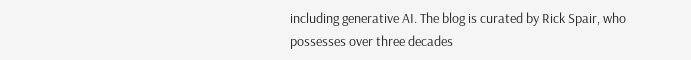including generative AI. The blog is curated by Rick Spair, who possesses over three decades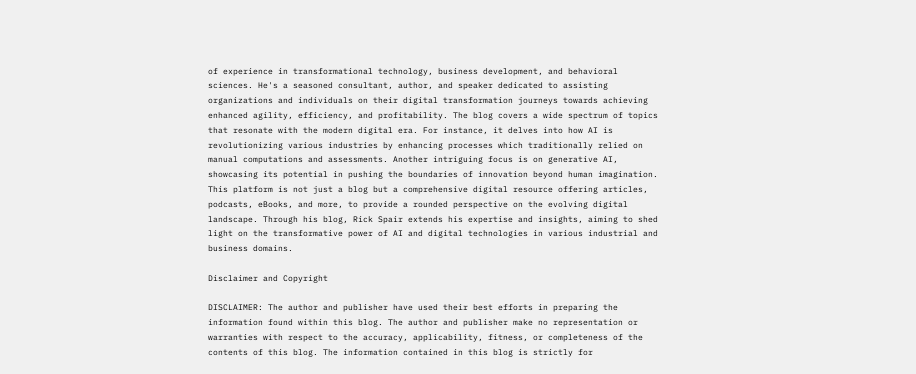of experience in transformational technology, business development, and behavioral sciences. He's a seasoned consultant, author, and speaker dedicated to assisting organizations and individuals on their digital transformation journeys towards achieving enhanced agility, efficiency, and profitability. The blog covers a wide spectrum of topics that resonate with the modern digital era. For instance, it delves into how AI is revolutionizing various industries by enhancing processes which traditionally relied on manual computations and assessments. Another intriguing focus is on generative AI, showcasing its potential in pushing the boundaries of innovation beyond human imagination. This platform is not just a blog but a comprehensive digital resource offering articles, podcasts, eBooks, and more, to provide a rounded perspective on the evolving digital landscape. Through his blog, Rick Spair extends his expertise and insights, aiming to shed light on the transformative power of AI and digital technologies in various industrial and business domains.

Disclaimer and Copyright

DISCLAIMER: The author and publisher have used their best efforts in preparing the information found within this blog. The author and publisher make no representation or warranties with respect to the accuracy, applicability, fitness, or completeness of the contents of this blog. The information contained in this blog is strictly for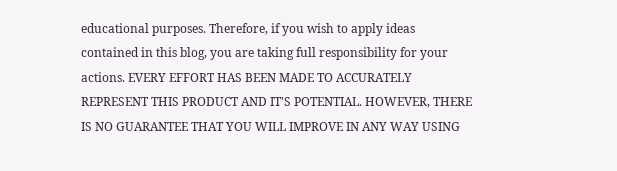educational purposes. Therefore, if you wish to apply ideas contained in this blog, you are taking full responsibility for your actions. EVERY EFFORT HAS BEEN MADE TO ACCURATELY REPRESENT THIS PRODUCT AND IT'S POTENTIAL. HOWEVER, THERE IS NO GUARANTEE THAT YOU WILL IMPROVE IN ANY WAY USING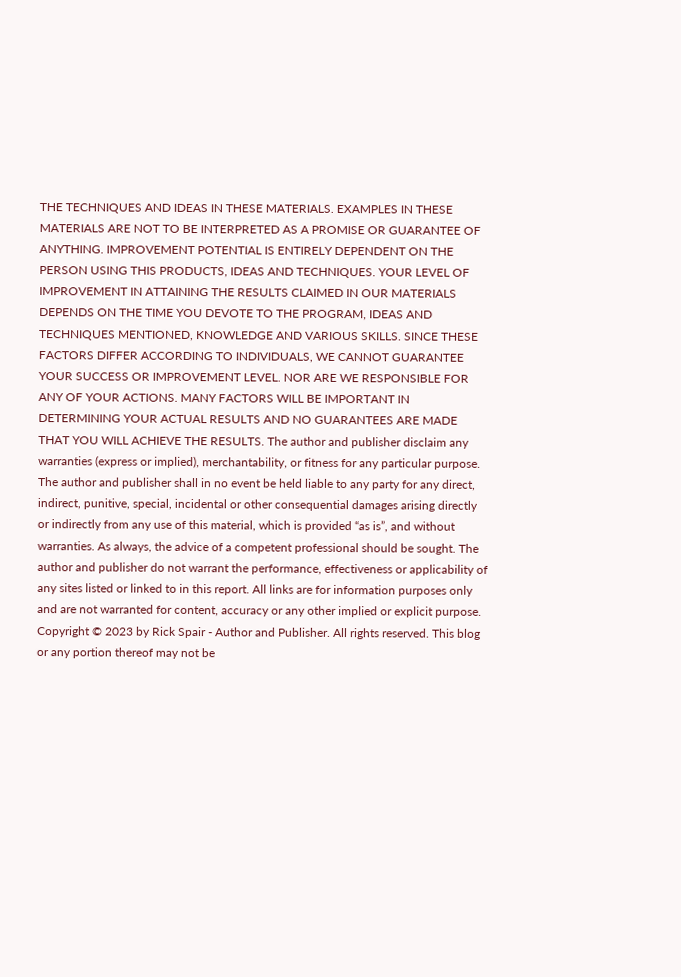THE TECHNIQUES AND IDEAS IN THESE MATERIALS. EXAMPLES IN THESE MATERIALS ARE NOT TO BE INTERPRETED AS A PROMISE OR GUARANTEE OF ANYTHING. IMPROVEMENT POTENTIAL IS ENTIRELY DEPENDENT ON THE PERSON USING THIS PRODUCTS, IDEAS AND TECHNIQUES. YOUR LEVEL OF IMPROVEMENT IN ATTAINING THE RESULTS CLAIMED IN OUR MATERIALS DEPENDS ON THE TIME YOU DEVOTE TO THE PROGRAM, IDEAS AND TECHNIQUES MENTIONED, KNOWLEDGE AND VARIOUS SKILLS. SINCE THESE FACTORS DIFFER ACCORDING TO INDIVIDUALS, WE CANNOT GUARANTEE YOUR SUCCESS OR IMPROVEMENT LEVEL. NOR ARE WE RESPONSIBLE FOR ANY OF YOUR ACTIONS. MANY FACTORS WILL BE IMPORTANT IN DETERMINING YOUR ACTUAL RESULTS AND NO GUARANTEES ARE MADE THAT YOU WILL ACHIEVE THE RESULTS. The author and publisher disclaim any warranties (express or implied), merchantability, or fitness for any particular purpose. The author and publisher shall in no event be held liable to any party for any direct, indirect, punitive, special, incidental or other consequential damages arising directly or indirectly from any use of this material, which is provided “as is”, and without warranties. As always, the advice of a competent professional should be sought. The author and publisher do not warrant the performance, effectiveness or applicability of any sites listed or linked to in this report. All links are for information purposes only and are not warranted for content, accuracy or any other implied or explicit purpose. Copyright © 2023 by Rick Spair - Author and Publisher. All rights reserved. This blog or any portion thereof may not be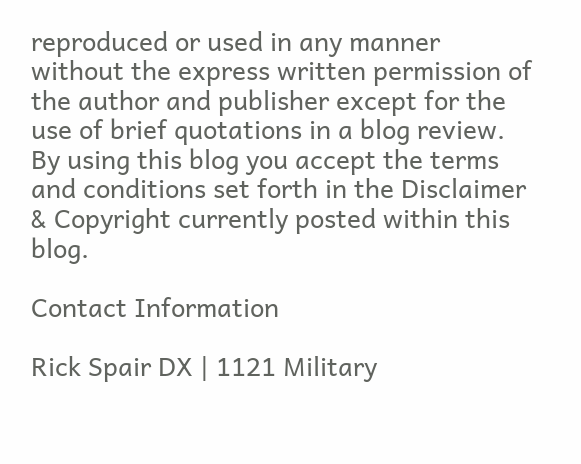reproduced or used in any manner without the express written permission of the author and publisher except for the use of brief quotations in a blog review. By using this blog you accept the terms and conditions set forth in the Disclaimer & Copyright currently posted within this blog.

Contact Information

Rick Spair DX | 1121 Military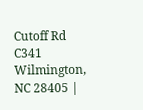Cutoff Rd C341 Wilmington, NC 28405 |